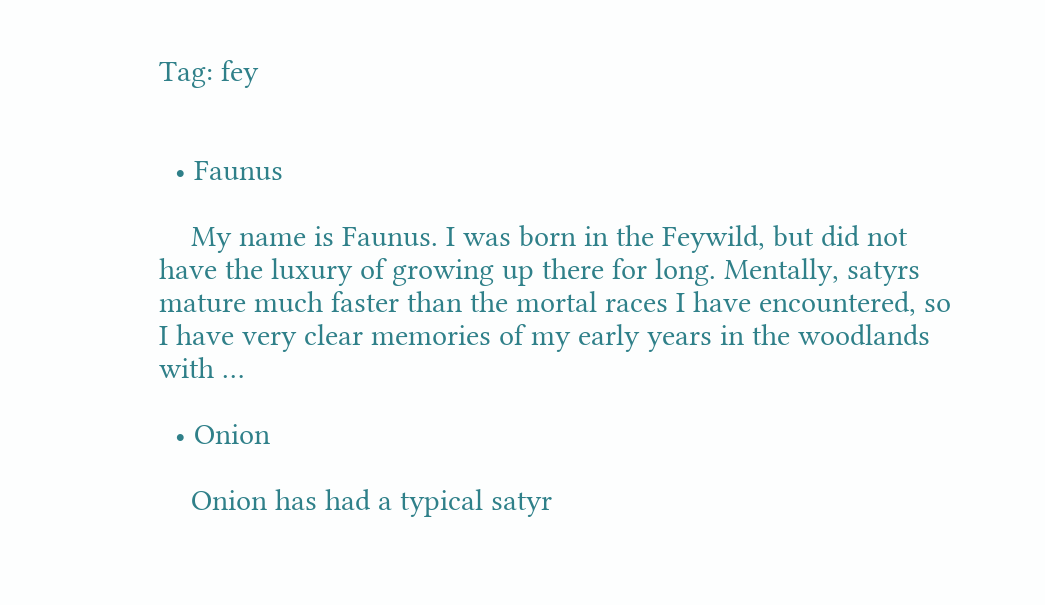Tag: fey


  • Faunus

    My name is Faunus. I was born in the Feywild, but did not have the luxury of growing up there for long. Mentally, satyrs mature much faster than the mortal races I have encountered, so I have very clear memories of my early years in the woodlands with …

  • Onion

    Onion has had a typical satyr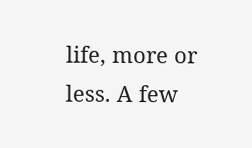life, more or less. A few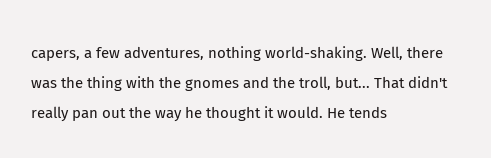capers, a few adventures, nothing world-shaking. Well, there was the thing with the gnomes and the troll, but... That didn't really pan out the way he thought it would. He tends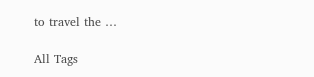to travel the …

All Tags